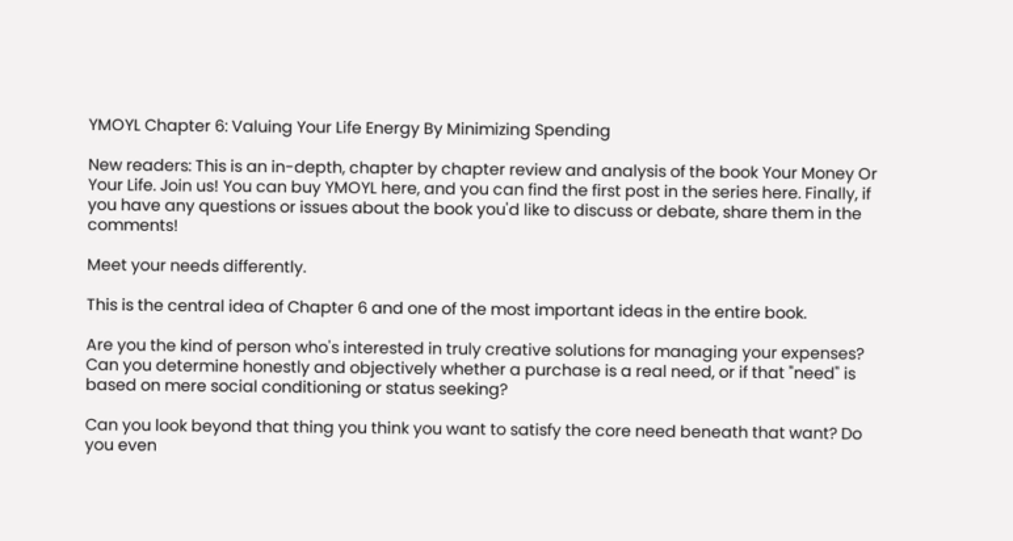YMOYL Chapter 6: Valuing Your Life Energy By Minimizing Spending

New readers: This is an in-depth, chapter by chapter review and analysis of the book Your Money Or Your Life. Join us! You can buy YMOYL here, and you can find the first post in the series here. Finally, if you have any questions or issues about the book you'd like to discuss or debate, share them in the comments!

Meet your needs differently.

This is the central idea of Chapter 6 and one of the most important ideas in the entire book.

Are you the kind of person who's interested in truly creative solutions for managing your expenses? Can you determine honestly and objectively whether a purchase is a real need, or if that "need" is based on mere social conditioning or status seeking?

Can you look beyond that thing you think you want to satisfy the core need beneath that want? Do you even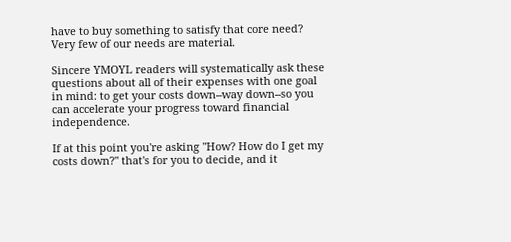have to buy something to satisfy that core need? Very few of our needs are material.

Sincere YMOYL readers will systematically ask these questions about all of their expenses with one goal in mind: to get your costs down--way down--so you can accelerate your progress toward financial independence.

If at this point you're asking "How? How do I get my costs down?" that's for you to decide, and it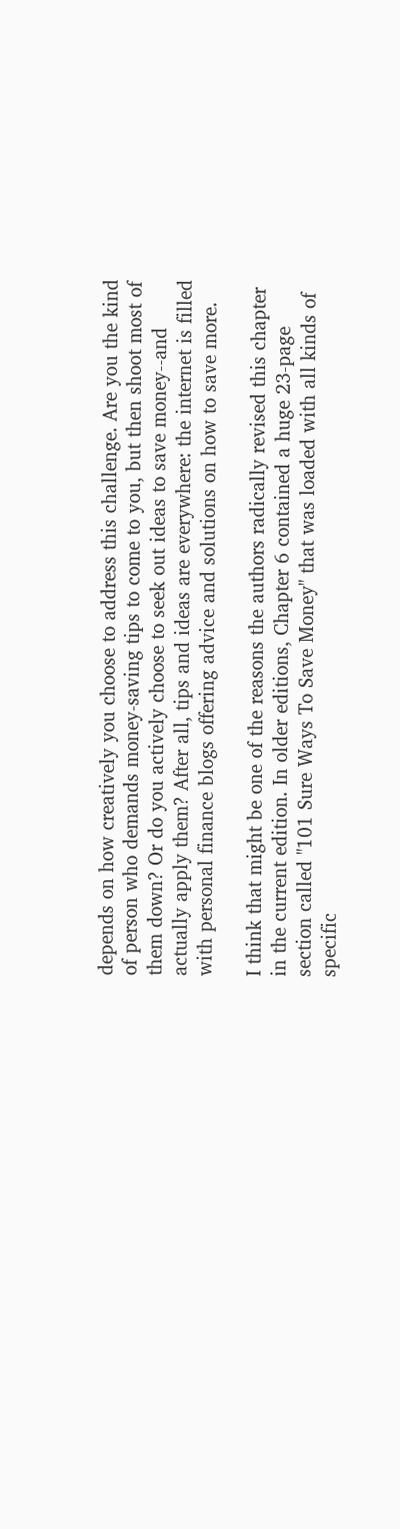depends on how creatively you choose to address this challenge. Are you the kind of person who demands money-saving tips to come to you, but then shoot most of them down? Or do you actively choose to seek out ideas to save money--and actually apply them? After all, tips and ideas are everywhere: the internet is filled with personal finance blogs offering advice and solutions on how to save more.

I think that might be one of the reasons the authors radically revised this chapter in the current edition. In older editions, Chapter 6 contained a huge 23-page section called "101 Sure Ways To Save Money" that was loaded with all kinds of specific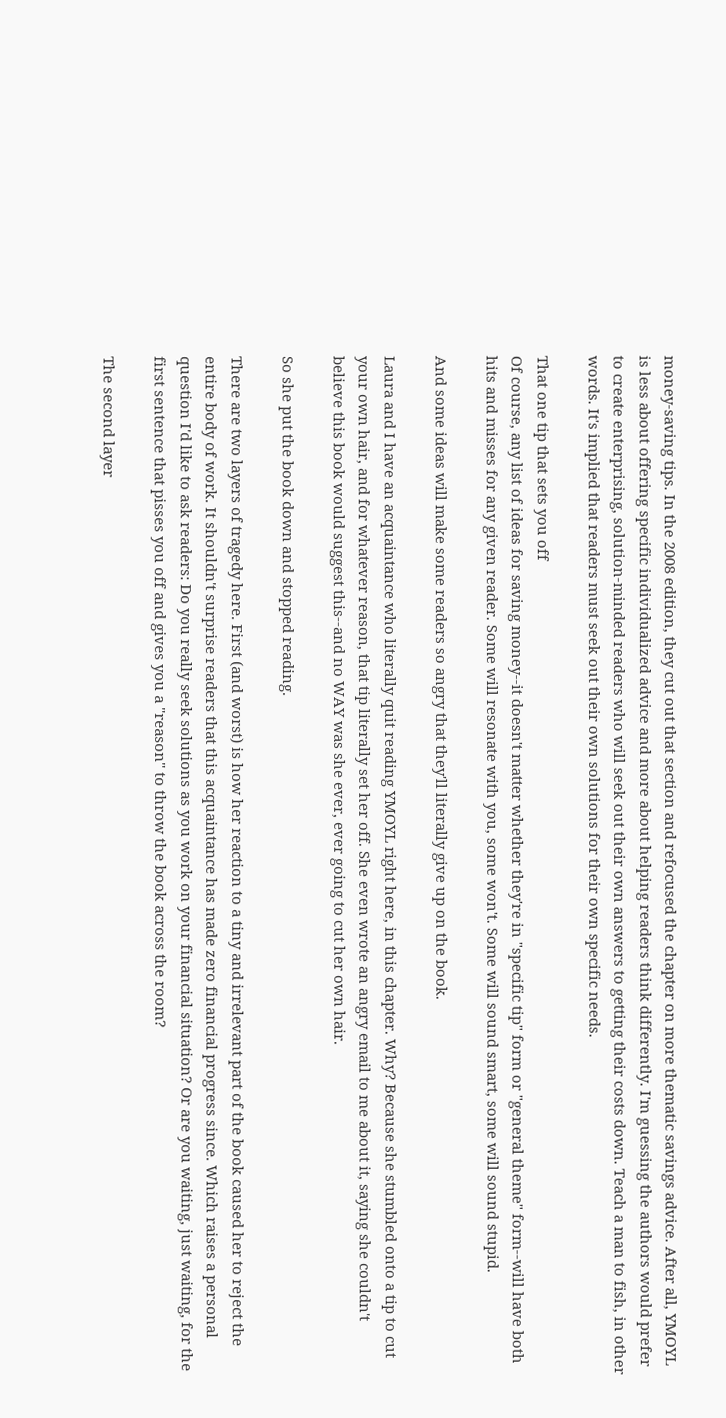money-saving tips. In the 2008 edition, they cut out that section and refocused the chapter on more thematic savings advice. After all, YMOYL is less about offering specific individualized advice and more about helping readers think differently. I'm guessing the authors would prefer to create enterprising, solution-minded readers who will seek out their own answers to getting their costs down. Teach a man to fish, in other words. It's implied that readers must seek out their own solutions for their own specific needs.

That one tip that sets you off
Of course, any list of ideas for saving money--it doesn't matter whether they're in "specific tip" form or "general theme" form--will have both hits and misses for any given reader. Some will resonate with you, some won't. Some will sound smart, some will sound stupid.

And some ideas will make some readers so angry that they'll literally give up on the book.

Laura and I have an acquaintance who literally quit reading YMOYL right here, in this chapter. Why? Because she stumbled onto a tip to cut your own hair, and for whatever reason, that tip literally set her off. She even wrote an angry email to me about it, saying she couldn't believe this book would suggest this--and no WAY was she ever, ever going to cut her own hair.

So she put the book down and stopped reading.

There are two layers of tragedy here. First (and worst) is how her reaction to a tiny and irrelevant part of the book caused her to reject the entire body of work. It shouldn't surprise readers that this acquaintance has made zero financial progress since. Which raises a personal question I'd like to ask readers: Do you really seek solutions as you work on your financial situation? Or are you waiting, just waiting, for the first sentence that pisses you off and gives you a "reason" to throw the book across the room?

The second layer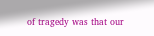of tragedy was that our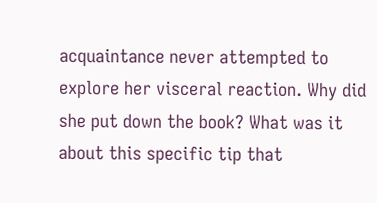acquaintance never attempted to explore her visceral reaction. Why did she put down the book? What was it about this specific tip that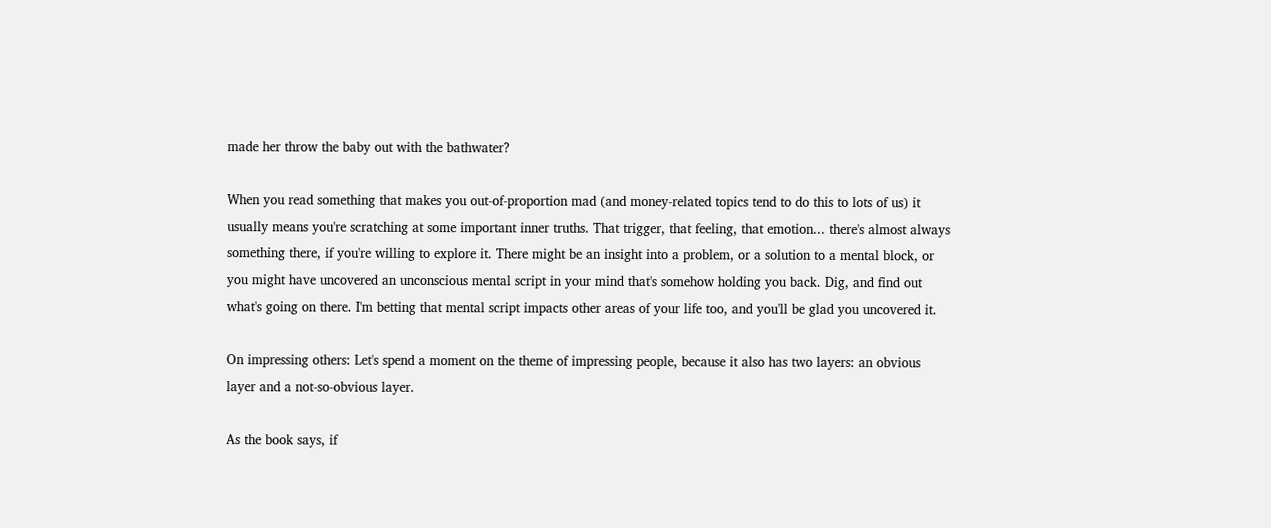made her throw the baby out with the bathwater?

When you read something that makes you out-of-proportion mad (and money-related topics tend to do this to lots of us) it usually means you're scratching at some important inner truths. That trigger, that feeling, that emotion... there's almost always something there, if you're willing to explore it. There might be an insight into a problem, or a solution to a mental block, or you might have uncovered an unconscious mental script in your mind that's somehow holding you back. Dig, and find out what's going on there. I'm betting that mental script impacts other areas of your life too, and you'll be glad you uncovered it.

On impressing others: Let's spend a moment on the theme of impressing people, because it also has two layers: an obvious layer and a not-so-obvious layer.

As the book says, if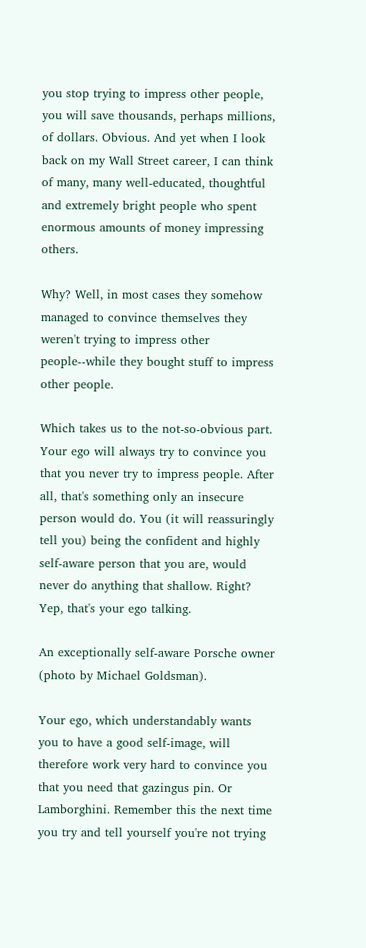you stop trying to impress other people, you will save thousands, perhaps millions, of dollars. Obvious. And yet when I look back on my Wall Street career, I can think of many, many well-educated, thoughtful and extremely bright people who spent enormous amounts of money impressing others.

Why? Well, in most cases they somehow managed to convince themselves they weren't trying to impress other people--while they bought stuff to impress other people.

Which takes us to the not-so-obvious part. Your ego will always try to convince you that you never try to impress people. After all, that's something only an insecure person would do. You (it will reassuringly tell you) being the confident and highly self-aware person that you are, would never do anything that shallow. Right? Yep, that's your ego talking.

An exceptionally self-aware Porsche owner (photo by Michael Goldsman).

Your ego, which understandably wants you to have a good self-image, will therefore work very hard to convince you that you need that gazingus pin. Or Lamborghini. Remember this the next time you try and tell yourself you're not trying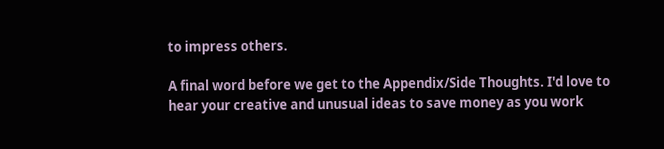to impress others.

A final word before we get to the Appendix/Side Thoughts. I'd love to hear your creative and unusual ideas to save money as you work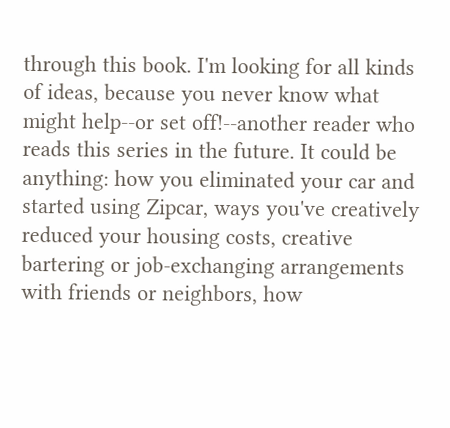through this book. I'm looking for all kinds of ideas, because you never know what might help--or set off!--another reader who reads this series in the future. It could be anything: how you eliminated your car and started using Zipcar, ways you've creatively reduced your housing costs, creative bartering or job-exchanging arrangements with friends or neighbors, how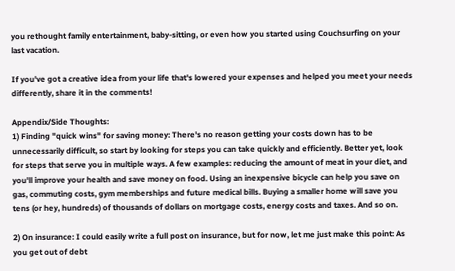you rethought family entertainment, baby-sitting, or even how you started using Couchsurfing on your last vacation.

If you've got a creative idea from your life that's lowered your expenses and helped you meet your needs differently, share it in the comments!

Appendix/Side Thoughts:
1) Finding "quick wins" for saving money: There's no reason getting your costs down has to be unnecessarily difficult, so start by looking for steps you can take quickly and efficiently. Better yet, look for steps that serve you in multiple ways. A few examples: reducing the amount of meat in your diet, and you'll improve your health and save money on food. Using an inexpensive bicycle can help you save on gas, commuting costs, gym memberships and future medical bills. Buying a smaller home will save you tens (or hey, hundreds) of thousands of dollars on mortgage costs, energy costs and taxes. And so on.

2) On insurance: I could easily write a full post on insurance, but for now, let me just make this point: As you get out of debt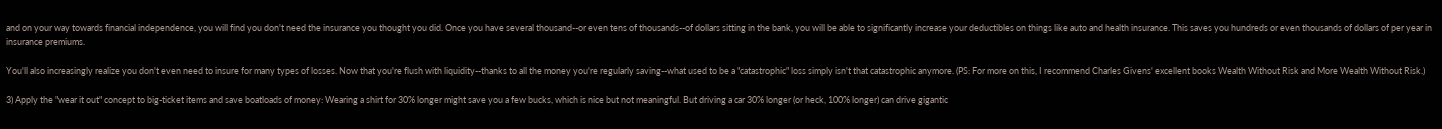and on your way towards financial independence, you will find you don't need the insurance you thought you did. Once you have several thousand--or even tens of thousands--of dollars sitting in the bank, you will be able to significantly increase your deductibles on things like auto and health insurance. This saves you hundreds or even thousands of dollars of per year in insurance premiums.

You'll also increasingly realize you don't even need to insure for many types of losses. Now that you're flush with liquidity--thanks to all the money you're regularly saving--what used to be a "catastrophic" loss simply isn't that catastrophic anymore. (PS: For more on this, I recommend Charles Givens' excellent books Wealth Without Risk and More Wealth Without Risk.)

3) Apply the "wear it out" concept to big-ticket items and save boatloads of money: Wearing a shirt for 30% longer might save you a few bucks, which is nice but not meaningful. But driving a car 30% longer (or heck, 100% longer) can drive gigantic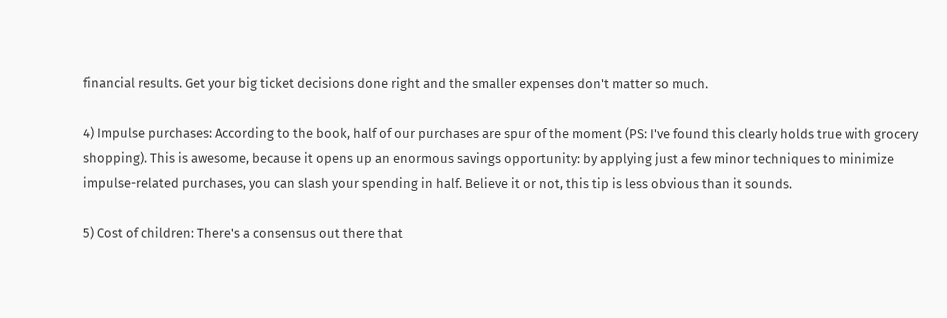financial results. Get your big ticket decisions done right and the smaller expenses don't matter so much.

4) Impulse purchases: According to the book, half of our purchases are spur of the moment (PS: I've found this clearly holds true with grocery shopping). This is awesome, because it opens up an enormous savings opportunity: by applying just a few minor techniques to minimize impulse-related purchases, you can slash your spending in half. Believe it or not, this tip is less obvious than it sounds.

5) Cost of children: There's a consensus out there that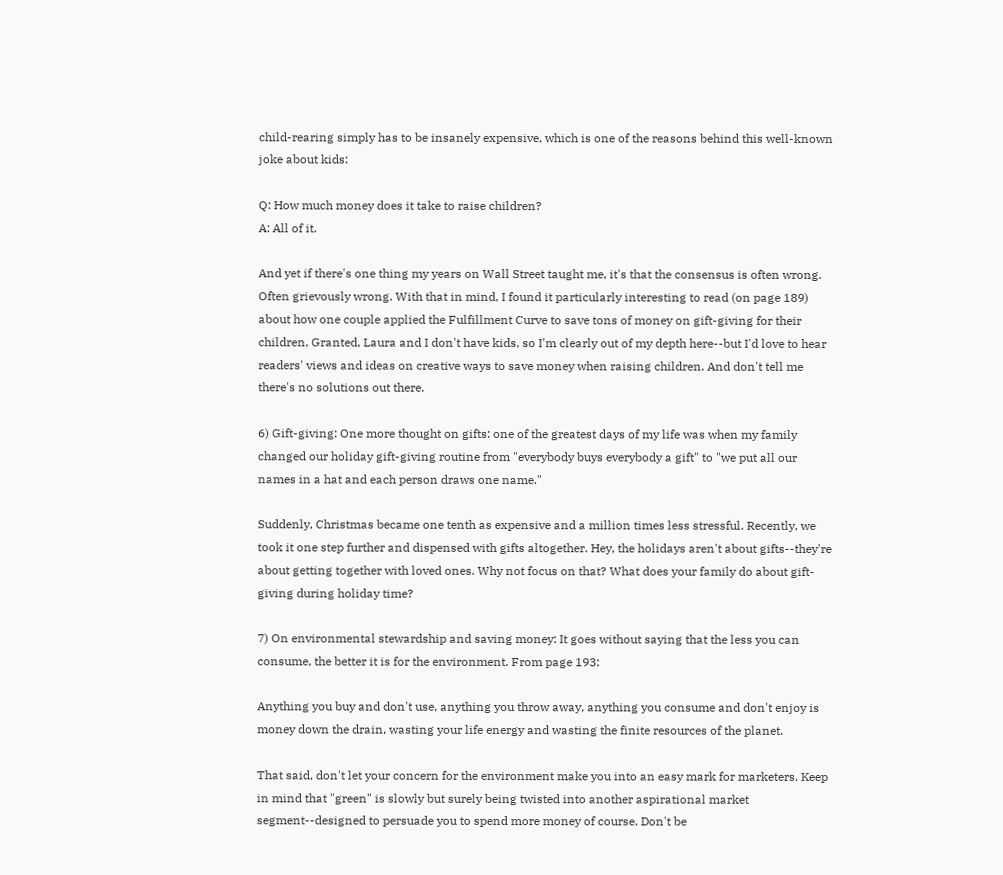child-rearing simply has to be insanely expensive, which is one of the reasons behind this well-known joke about kids:

Q: How much money does it take to raise children?
A: All of it.

And yet if there's one thing my years on Wall Street taught me, it's that the consensus is often wrong. Often grievously wrong. With that in mind, I found it particularly interesting to read (on page 189) about how one couple applied the Fulfillment Curve to save tons of money on gift-giving for their children. Granted, Laura and I don't have kids, so I'm clearly out of my depth here--but I'd love to hear readers' views and ideas on creative ways to save money when raising children. And don't tell me there's no solutions out there.

6) Gift-giving: One more thought on gifts: one of the greatest days of my life was when my family changed our holiday gift-giving routine from "everybody buys everybody a gift" to "we put all our names in a hat and each person draws one name."

Suddenly, Christmas became one tenth as expensive and a million times less stressful. Recently, we took it one step further and dispensed with gifts altogether. Hey, the holidays aren't about gifts--they're about getting together with loved ones. Why not focus on that? What does your family do about gift-giving during holiday time?

7) On environmental stewardship and saving money: It goes without saying that the less you can consume, the better it is for the environment. From page 193:

Anything you buy and don't use, anything you throw away, anything you consume and don't enjoy is money down the drain, wasting your life energy and wasting the finite resources of the planet.

That said, don't let your concern for the environment make you into an easy mark for marketers. Keep in mind that "green" is slowly but surely being twisted into another aspirational market segment--designed to persuade you to spend more money of course. Don't be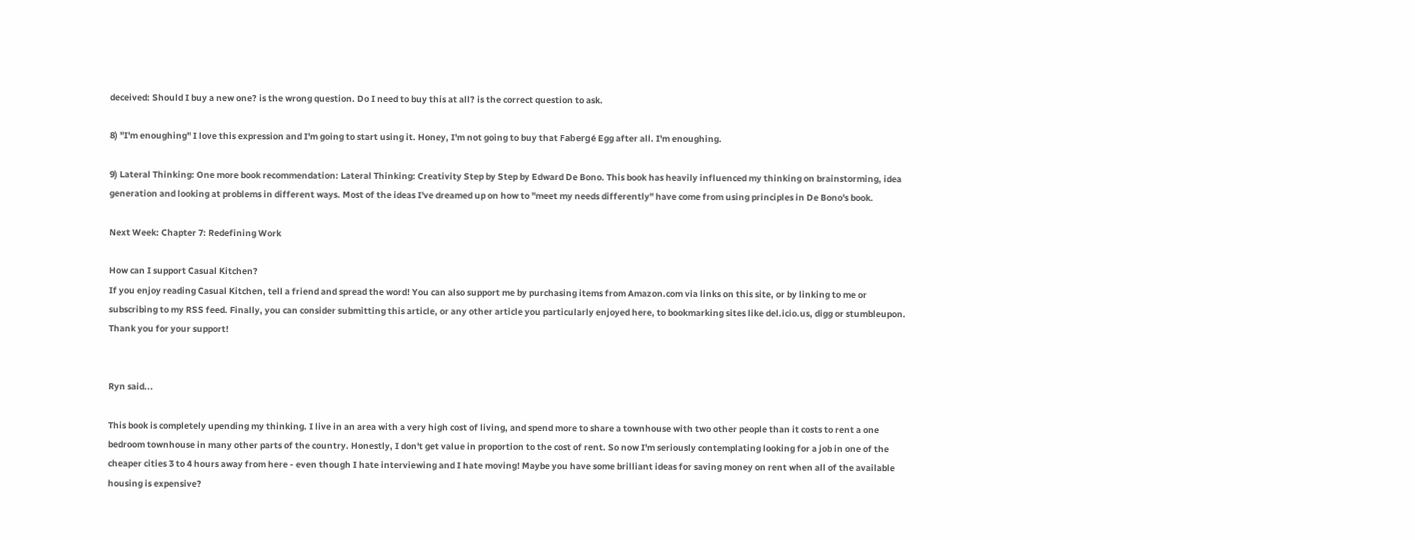deceived: Should I buy a new one? is the wrong question. Do I need to buy this at all? is the correct question to ask.

8) "I'm enoughing" I love this expression and I'm going to start using it. Honey, I'm not going to buy that Fabergé Egg after all. I'm enoughing.

9) Lateral Thinking: One more book recommendation: Lateral Thinking: Creativity Step by Step by Edward De Bono. This book has heavily influenced my thinking on brainstorming, idea generation and looking at problems in different ways. Most of the ideas I've dreamed up on how to "meet my needs differently" have come from using principles in De Bono's book.

Next Week: Chapter 7: Redefining Work

How can I support Casual Kitchen?
If you enjoy reading Casual Kitchen, tell a friend and spread the word! You can also support me by purchasing items from Amazon.com via links on this site, or by linking to me or subscribing to my RSS feed. Finally, you can consider submitting this article, or any other article you particularly enjoyed here, to bookmarking sites like del.icio.us, digg or stumbleupon. Thank you for your support!


Ryn said...

This book is completely upending my thinking. I live in an area with a very high cost of living, and spend more to share a townhouse with two other people than it costs to rent a one bedroom townhouse in many other parts of the country. Honestly, I don't get value in proportion to the cost of rent. So now I'm seriously contemplating looking for a job in one of the cheaper cities 3 to 4 hours away from here - even though I hate interviewing and I hate moving! Maybe you have some brilliant ideas for saving money on rent when all of the available housing is expensive?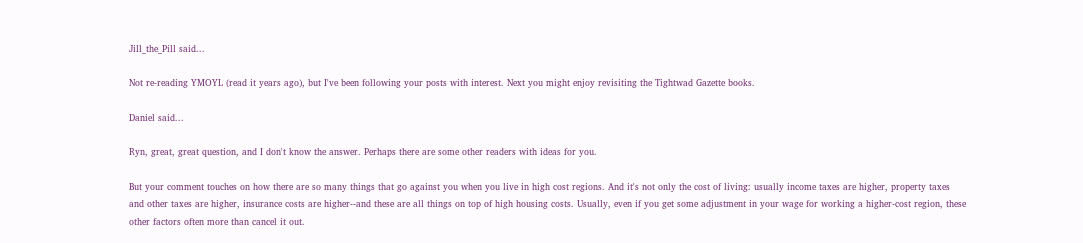Jill_the_Pill said...

Not re-reading YMOYL (read it years ago), but I've been following your posts with interest. Next you might enjoy revisiting the Tightwad Gazette books.

Daniel said...

Ryn, great, great question, and I don't know the answer. Perhaps there are some other readers with ideas for you.

But your comment touches on how there are so many things that go against you when you live in high cost regions. And it's not only the cost of living: usually income taxes are higher, property taxes and other taxes are higher, insurance costs are higher--and these are all things on top of high housing costs. Usually, even if you get some adjustment in your wage for working a higher-cost region, these other factors often more than cancel it out.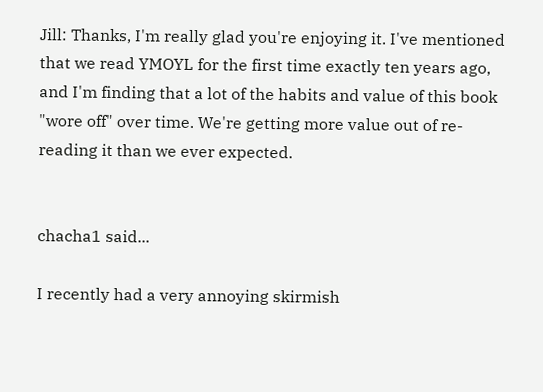Jill: Thanks, I'm really glad you're enjoying it. I've mentioned that we read YMOYL for the first time exactly ten years ago, and I'm finding that a lot of the habits and value of this book "wore off" over time. We're getting more value out of re-reading it than we ever expected.


chacha1 said...

I recently had a very annoying skirmish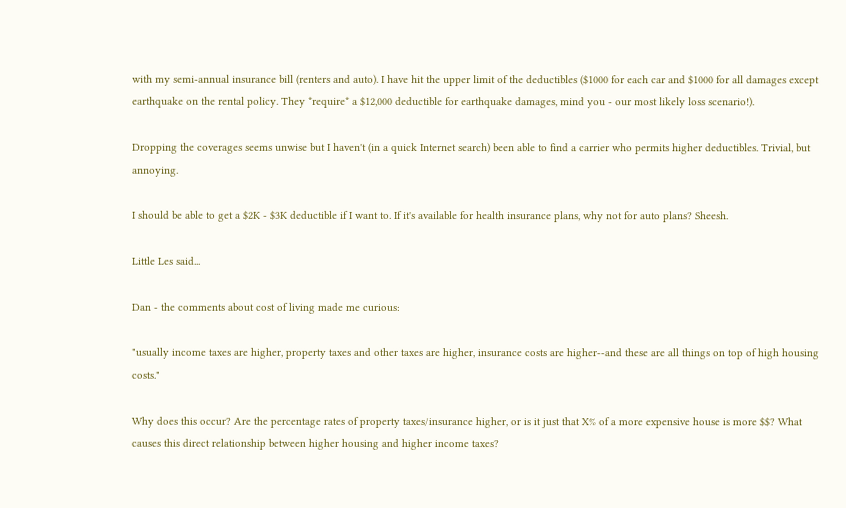with my semi-annual insurance bill (renters and auto). I have hit the upper limit of the deductibles ($1000 for each car and $1000 for all damages except earthquake on the rental policy. They *require* a $12,000 deductible for earthquake damages, mind you - our most likely loss scenario!).

Dropping the coverages seems unwise but I haven't (in a quick Internet search) been able to find a carrier who permits higher deductibles. Trivial, but annoying.

I should be able to get a $2K - $3K deductible if I want to. If it's available for health insurance plans, why not for auto plans? Sheesh.

Little Les said...

Dan - the comments about cost of living made me curious:

"usually income taxes are higher, property taxes and other taxes are higher, insurance costs are higher--and these are all things on top of high housing costs."

Why does this occur? Are the percentage rates of property taxes/insurance higher, or is it just that X% of a more expensive house is more $$? What causes this direct relationship between higher housing and higher income taxes?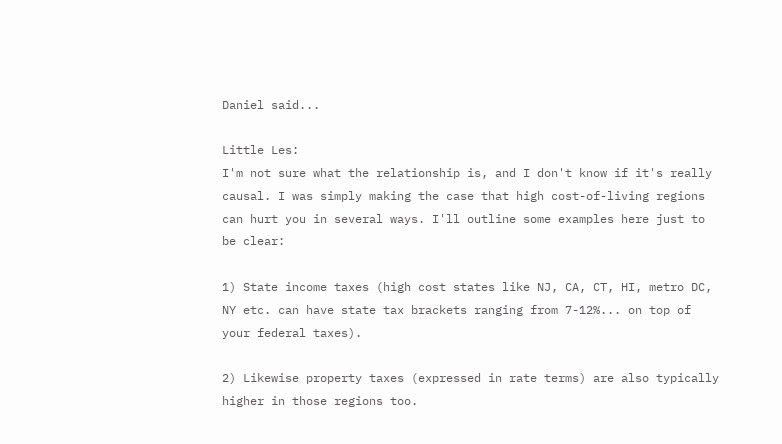Daniel said...

Little Les:
I'm not sure what the relationship is, and I don't know if it's really causal. I was simply making the case that high cost-of-living regions can hurt you in several ways. I'll outline some examples here just to be clear:

1) State income taxes (high cost states like NJ, CA, CT, HI, metro DC, NY etc. can have state tax brackets ranging from 7-12%... on top of your federal taxes).

2) Likewise property taxes (expressed in rate terms) are also typically higher in those regions too.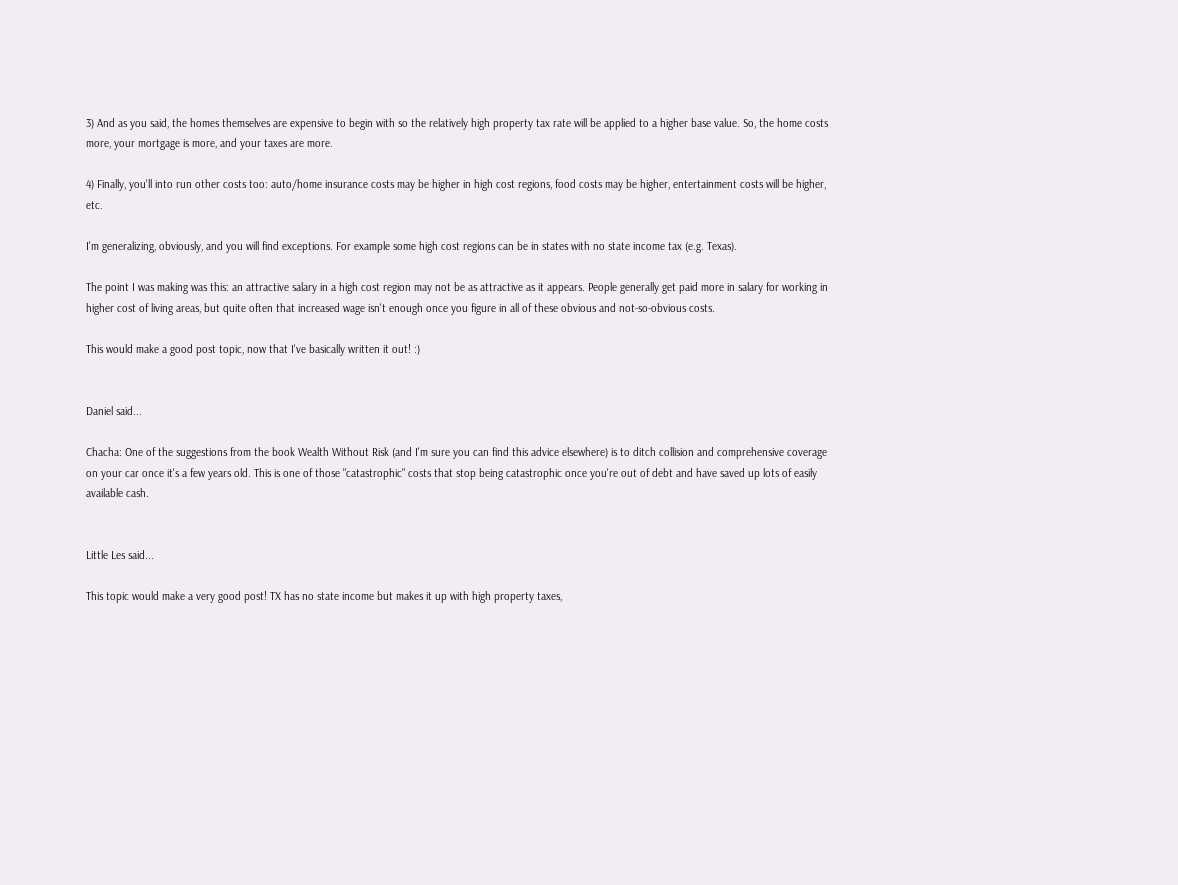3) And as you said, the homes themselves are expensive to begin with so the relatively high property tax rate will be applied to a higher base value. So, the home costs more, your mortgage is more, and your taxes are more.

4) Finally, you'll into run other costs too: auto/home insurance costs may be higher in high cost regions, food costs may be higher, entertainment costs will be higher, etc.

I'm generalizing, obviously, and you will find exceptions. For example some high cost regions can be in states with no state income tax (e.g. Texas).

The point I was making was this: an attractive salary in a high cost region may not be as attractive as it appears. People generally get paid more in salary for working in higher cost of living areas, but quite often that increased wage isn't enough once you figure in all of these obvious and not-so-obvious costs.

This would make a good post topic, now that I've basically written it out! :)


Daniel said...

Chacha: One of the suggestions from the book Wealth Without Risk (and I'm sure you can find this advice elsewhere) is to ditch collision and comprehensive coverage on your car once it's a few years old. This is one of those "catastrophic" costs that stop being catastrophic once you're out of debt and have saved up lots of easily available cash.


Little Les said...

This topic would make a very good post! TX has no state income but makes it up with high property taxes,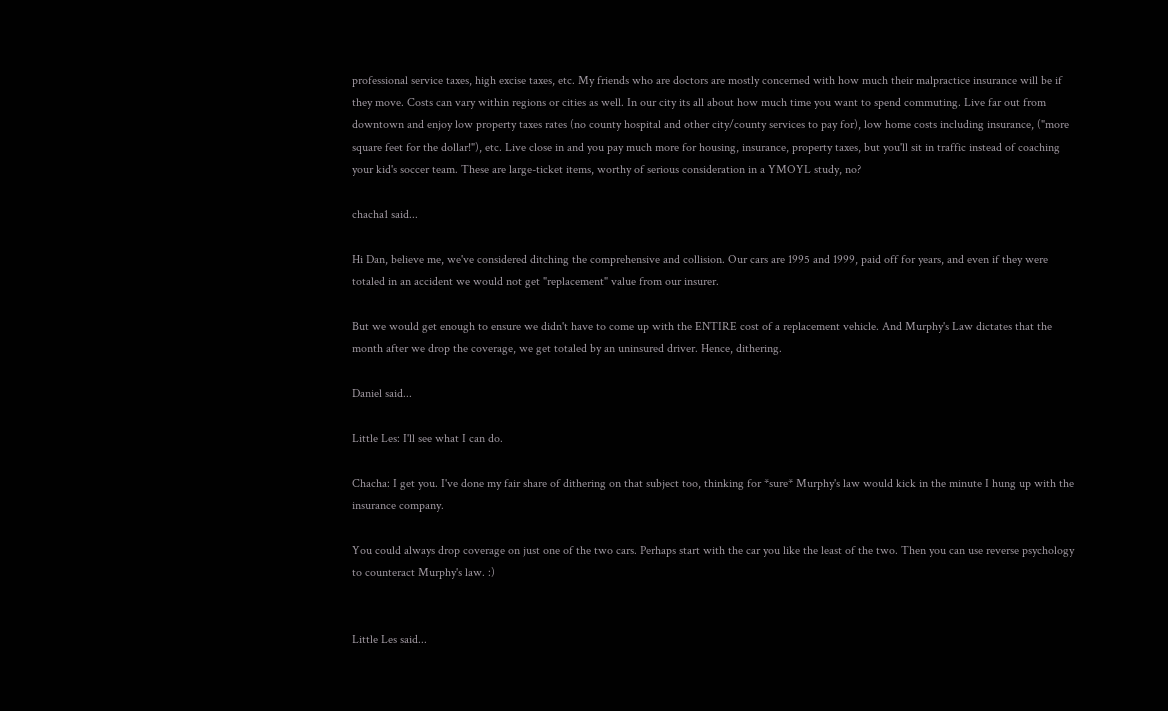professional service taxes, high excise taxes, etc. My friends who are doctors are mostly concerned with how much their malpractice insurance will be if they move. Costs can vary within regions or cities as well. In our city its all about how much time you want to spend commuting. Live far out from downtown and enjoy low property taxes rates (no county hospital and other city/county services to pay for), low home costs including insurance, ("more square feet for the dollar!"), etc. Live close in and you pay much more for housing, insurance, property taxes, but you'll sit in traffic instead of coaching your kid's soccer team. These are large-ticket items, worthy of serious consideration in a YMOYL study, no?

chacha1 said...

Hi Dan, believe me, we've considered ditching the comprehensive and collision. Our cars are 1995 and 1999, paid off for years, and even if they were totaled in an accident we would not get "replacement" value from our insurer.

But we would get enough to ensure we didn't have to come up with the ENTIRE cost of a replacement vehicle. And Murphy's Law dictates that the month after we drop the coverage, we get totaled by an uninsured driver. Hence, dithering.

Daniel said...

Little Les: I'll see what I can do.

Chacha: I get you. I've done my fair share of dithering on that subject too, thinking for *sure* Murphy's law would kick in the minute I hung up with the insurance company.

You could always drop coverage on just one of the two cars. Perhaps start with the car you like the least of the two. Then you can use reverse psychology to counteract Murphy's law. :)


Little Les said...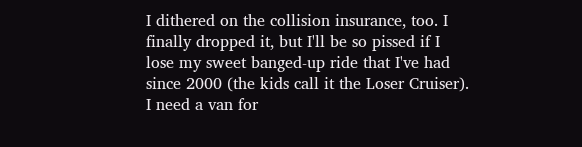I dithered on the collision insurance, too. I finally dropped it, but I'll be so pissed if I lose my sweet banged-up ride that I've had since 2000 (the kids call it the Loser Cruiser). I need a van for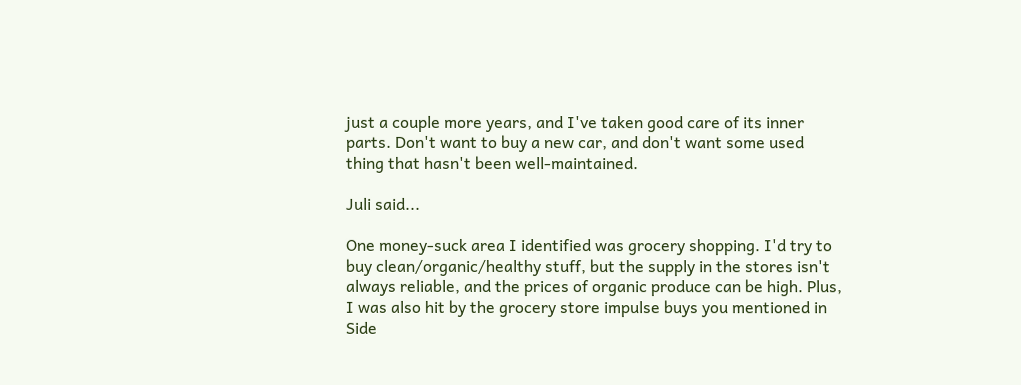just a couple more years, and I've taken good care of its inner parts. Don't want to buy a new car, and don't want some used thing that hasn't been well-maintained.

Juli said...

One money-suck area I identified was grocery shopping. I'd try to buy clean/organic/healthy stuff, but the supply in the stores isn't always reliable, and the prices of organic produce can be high. Plus, I was also hit by the grocery store impulse buys you mentioned in Side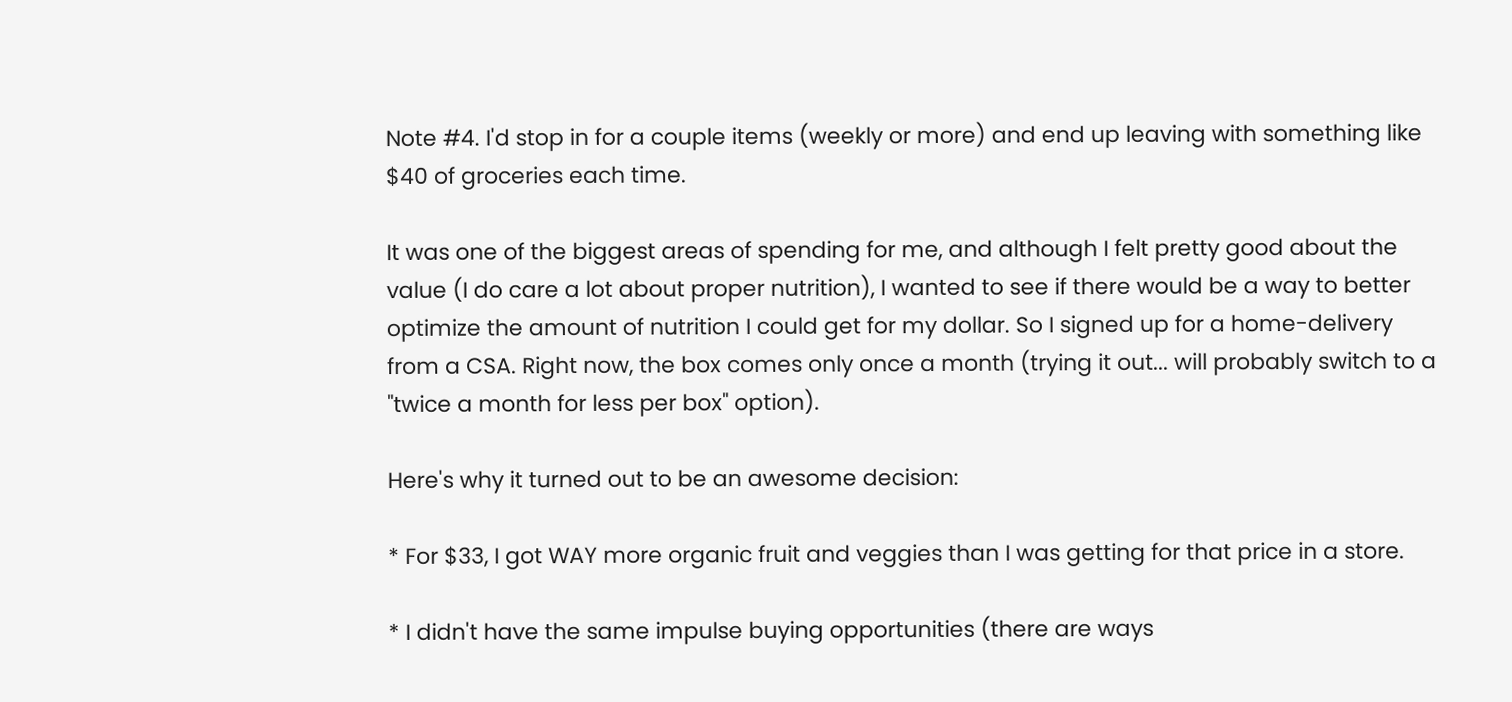Note #4. I'd stop in for a couple items (weekly or more) and end up leaving with something like $40 of groceries each time.

It was one of the biggest areas of spending for me, and although I felt pretty good about the value (I do care a lot about proper nutrition), I wanted to see if there would be a way to better optimize the amount of nutrition I could get for my dollar. So I signed up for a home-delivery from a CSA. Right now, the box comes only once a month (trying it out... will probably switch to a "twice a month for less per box" option).

Here's why it turned out to be an awesome decision:

* For $33, I got WAY more organic fruit and veggies than I was getting for that price in a store.

* I didn't have the same impulse buying opportunities (there are ways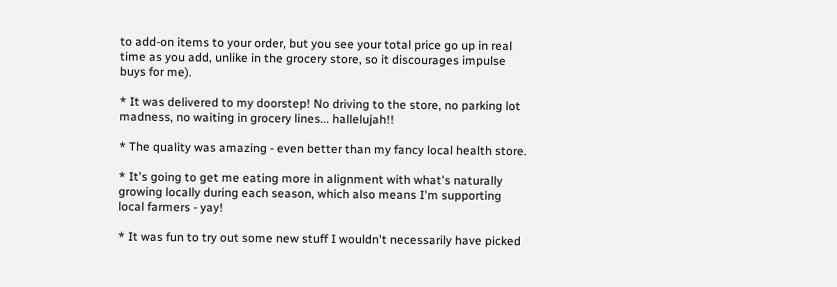to add-on items to your order, but you see your total price go up in real time as you add, unlike in the grocery store, so it discourages impulse buys for me).

* It was delivered to my doorstep! No driving to the store, no parking lot madness, no waiting in grocery lines... hallelujah!!

* The quality was amazing - even better than my fancy local health store.

* It's going to get me eating more in alignment with what's naturally growing locally during each season, which also means I'm supporting local farmers - yay!

* It was fun to try out some new stuff I wouldn't necessarily have picked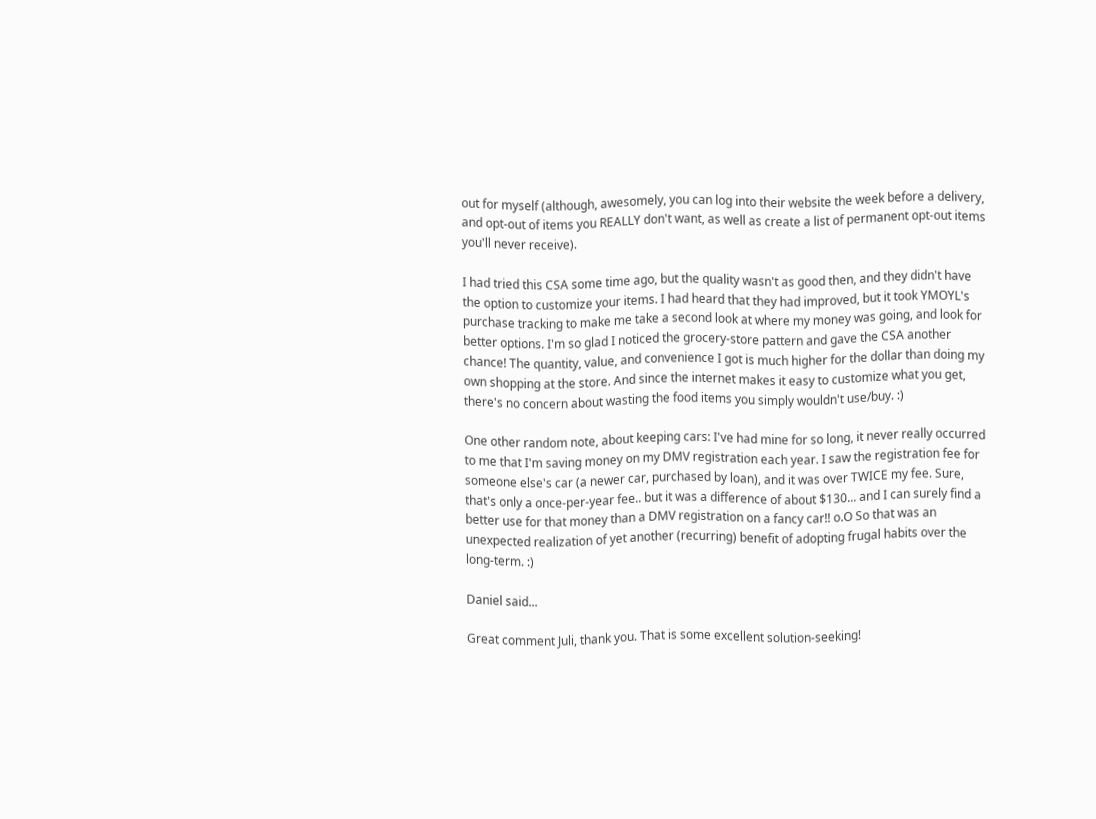out for myself (although, awesomely, you can log into their website the week before a delivery, and opt-out of items you REALLY don't want, as well as create a list of permanent opt-out items you'll never receive).

I had tried this CSA some time ago, but the quality wasn't as good then, and they didn't have the option to customize your items. I had heard that they had improved, but it took YMOYL's purchase tracking to make me take a second look at where my money was going, and look for better options. I'm so glad I noticed the grocery-store pattern and gave the CSA another chance! The quantity, value, and convenience I got is much higher for the dollar than doing my own shopping at the store. And since the internet makes it easy to customize what you get, there's no concern about wasting the food items you simply wouldn't use/buy. :)

One other random note, about keeping cars: I've had mine for so long, it never really occurred to me that I'm saving money on my DMV registration each year. I saw the registration fee for someone else's car (a newer car, purchased by loan), and it was over TWICE my fee. Sure, that's only a once-per-year fee.. but it was a difference of about $130... and I can surely find a better use for that money than a DMV registration on a fancy car!! o.O So that was an unexpected realization of yet another (recurring) benefit of adopting frugal habits over the long-term. :)

Daniel said...

Great comment Juli, thank you. That is some excellent solution-seeking!